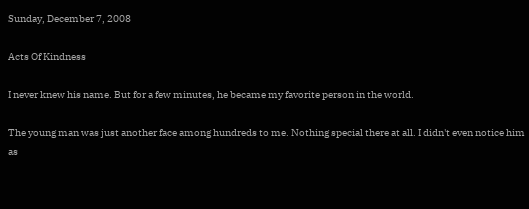Sunday, December 7, 2008

Acts Of Kindness

I never knew his name. But for a few minutes, he became my favorite person in the world.

The young man was just another face among hundreds to me. Nothing special there at all. I didn't even notice him as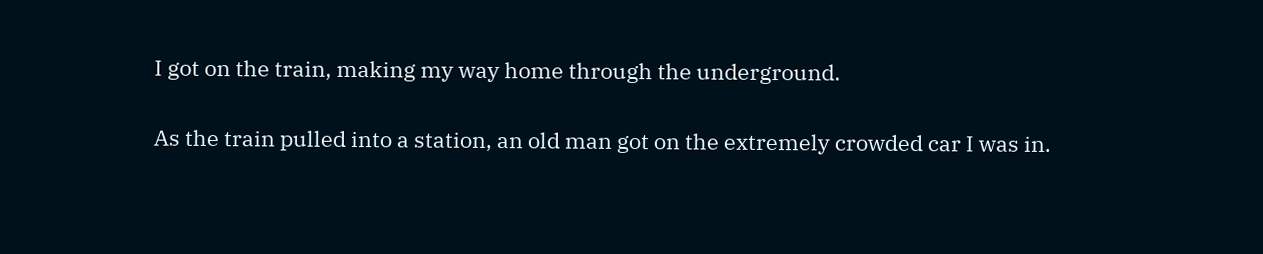I got on the train, making my way home through the underground.

As the train pulled into a station, an old man got on the extremely crowded car I was in.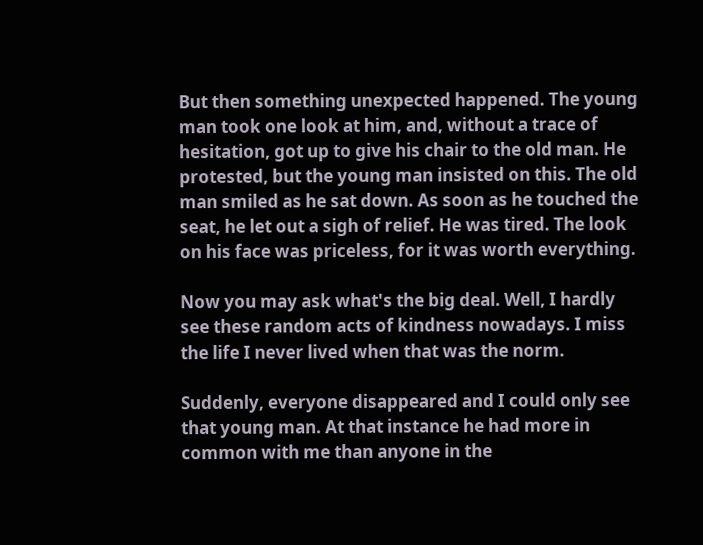But then something unexpected happened. The young man took one look at him, and, without a trace of hesitation, got up to give his chair to the old man. He protested, but the young man insisted on this. The old man smiled as he sat down. As soon as he touched the seat, he let out a sigh of relief. He was tired. The look on his face was priceless, for it was worth everything.

Now you may ask what's the big deal. Well, I hardly see these random acts of kindness nowadays. I miss the life I never lived when that was the norm.

Suddenly, everyone disappeared and I could only see that young man. At that instance he had more in common with me than anyone in the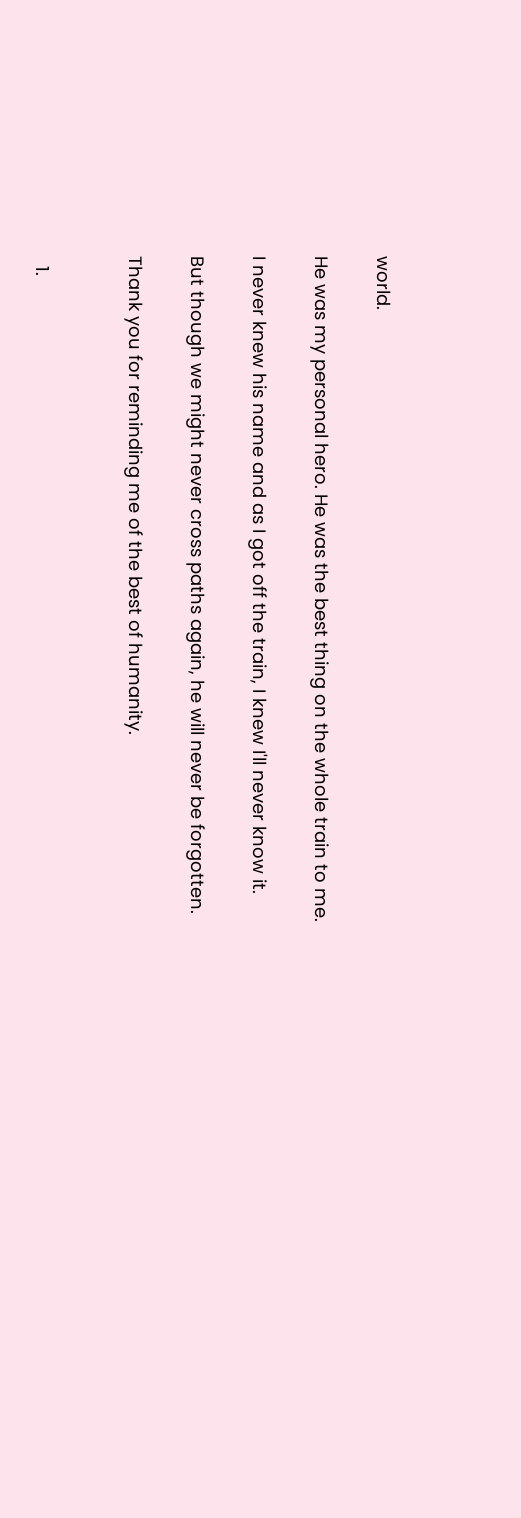world.

He was my personal hero. He was the best thing on the whole train to me.

I never knew his name and as I got off the train, I knew I'll never know it.

But though we might never cross paths again, he will never be forgotten.

Thank you for reminding me of the best of humanity.


  1.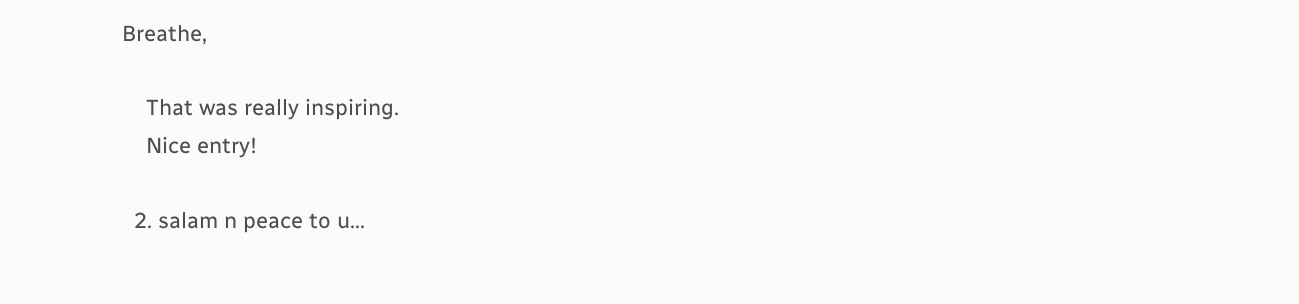Breathe,

    That was really inspiring.
    Nice entry!

  2. salam n peace to u...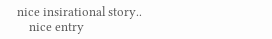nice insirational story..
    nice entry